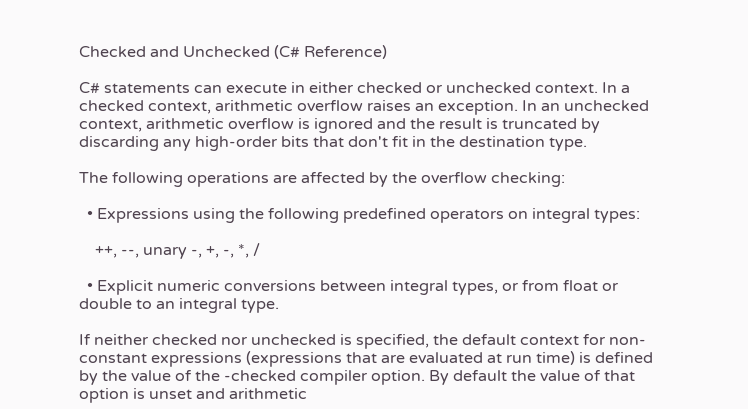Checked and Unchecked (C# Reference)

C# statements can execute in either checked or unchecked context. In a checked context, arithmetic overflow raises an exception. In an unchecked context, arithmetic overflow is ignored and the result is truncated by discarding any high-order bits that don't fit in the destination type.

The following operations are affected by the overflow checking:

  • Expressions using the following predefined operators on integral types:

    ++, --, unary -, +, -, *, /

  • Explicit numeric conversions between integral types, or from float or double to an integral type.

If neither checked nor unchecked is specified, the default context for non-constant expressions (expressions that are evaluated at run time) is defined by the value of the -checked compiler option. By default the value of that option is unset and arithmetic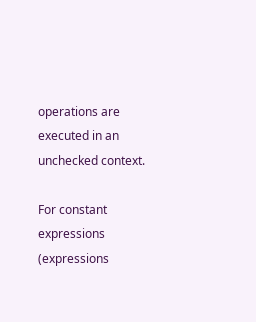operations are executed in an unchecked context.

For constant expressions (expressions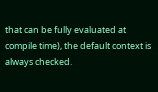that can be fully evaluated at compile time), the default context is always checked.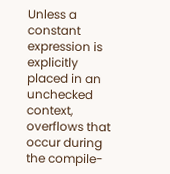Unless a constant expression is explicitly placed in an unchecked context, overflows that occur during the compile-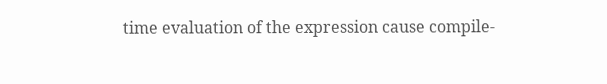time evaluation of the expression cause compile-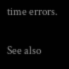time errors.

See also